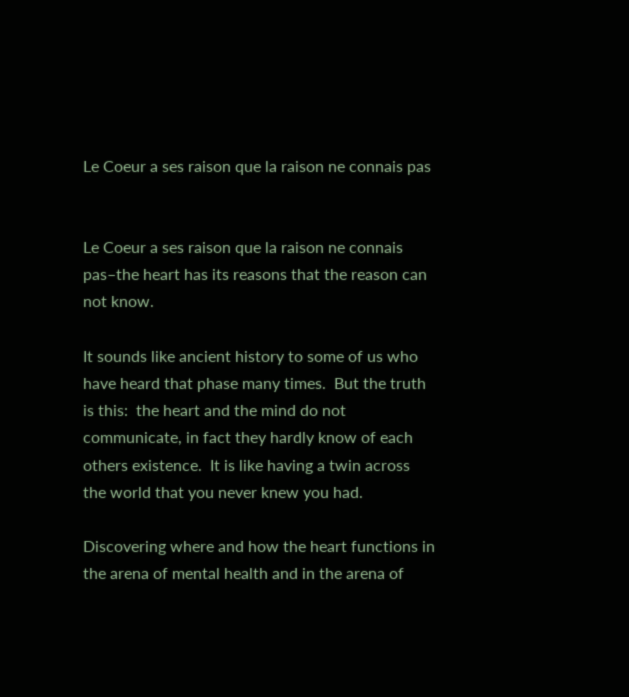Le Coeur a ses raison que la raison ne connais pas


Le Coeur a ses raison que la raison ne connais pas–the heart has its reasons that the reason can not know.

It sounds like ancient history to some of us who have heard that phase many times.  But the truth is this:  the heart and the mind do not communicate, in fact they hardly know of each others existence.  It is like having a twin across the world that you never knew you had.

Discovering where and how the heart functions in the arena of mental health and in the arena of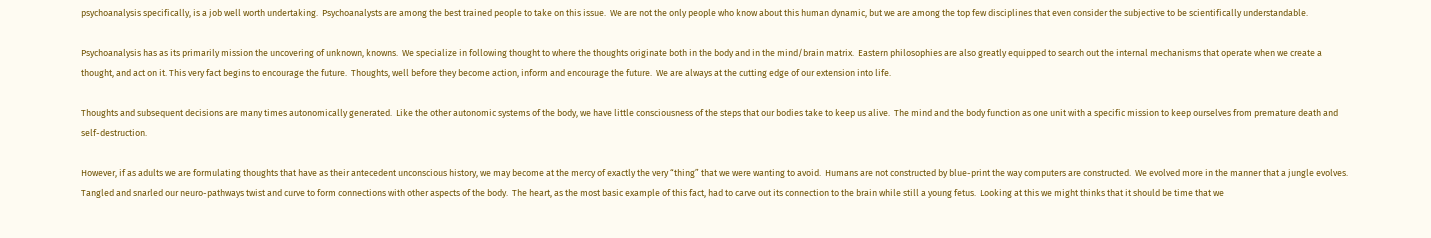psychoanalysis specifically, is a job well worth undertaking.  Psychoanalysts are among the best trained people to take on this issue.  We are not the only people who know about this human dynamic, but we are among the top few disciplines that even consider the subjective to be scientifically understandable.

Psychoanalysis has as its primarily mission the uncovering of unknown, knowns.  We specialize in following thought to where the thoughts originate both in the body and in the mind/brain matrix.  Eastern philosophies are also greatly equipped to search out the internal mechanisms that operate when we create a thought, and act on it. This very fact begins to encourage the future.  Thoughts, well before they become action, inform and encourage the future.  We are always at the cutting edge of our extension into life.

Thoughts and subsequent decisions are many times autonomically generated.  Like the other autonomic systems of the body, we have little consciousness of the steps that our bodies take to keep us alive.  The mind and the body function as one unit with a specific mission to keep ourselves from premature death and self-destruction.

However, if as adults we are formulating thoughts that have as their antecedent unconscious history, we may become at the mercy of exactly the very “thing” that we were wanting to avoid.  Humans are not constructed by blue-print the way computers are constructed.  We evolved more in the manner that a jungle evolves.  Tangled and snarled our neuro-pathways twist and curve to form connections with other aspects of the body.  The heart, as the most basic example of this fact, had to carve out its connection to the brain while still a young fetus.  Looking at this we might thinks that it should be time that we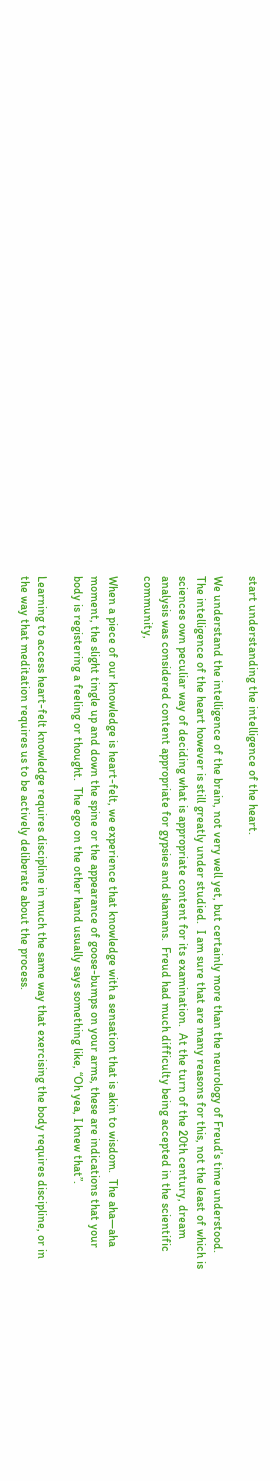start understanding the intelligence of the heart.

We understand the intelligence of the brain, not very well yet, but certainly more than the neurology of Freud’s time understood.  The intelligence of the heart however is still greatly under studied.  I am sure that are many reasons for this, not the least of which is sciences own peculiar way of deciding what is appropriate content for its examination.  At the turn of the 20th century, dream analysis was considered content appropriate for gypsies and shamans.  Freud had much difficulty being accepted in the scientific community,

When a piece of our knowledge is heart-felt, we experience that knowledge with a sensation that is akin to wisdom.  The aha—aha moment, the slight tingle up and down the spine or the appearance of goose-bumps on your arms, these are indications that your body is registering a feeling or thought.  The ego on the other hand usually says something like, “Oh yea, I knew that”.

Learning to access heart-felt knowledge requires discipline in much the same way that exercising the body requires discipline, or in the way that meditation requires us to be actively deliberate about the process.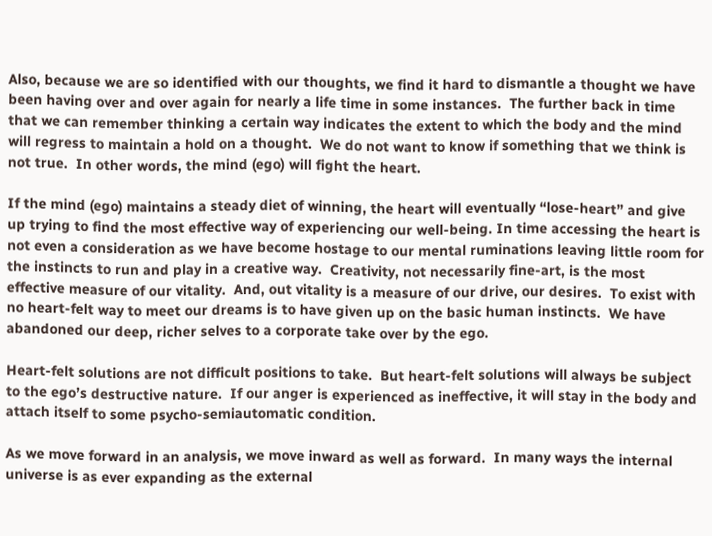Also, because we are so identified with our thoughts, we find it hard to dismantle a thought we have been having over and over again for nearly a life time in some instances.  The further back in time that we can remember thinking a certain way indicates the extent to which the body and the mind will regress to maintain a hold on a thought.  We do not want to know if something that we think is not true.  In other words, the mind (ego) will fight the heart.

If the mind (ego) maintains a steady diet of winning, the heart will eventually “lose-heart” and give up trying to find the most effective way of experiencing our well-being. In time accessing the heart is not even a consideration as we have become hostage to our mental ruminations leaving little room for the instincts to run and play in a creative way.  Creativity, not necessarily fine-art, is the most effective measure of our vitality.  And, out vitality is a measure of our drive, our desires.  To exist with no heart-felt way to meet our dreams is to have given up on the basic human instincts.  We have abandoned our deep, richer selves to a corporate take over by the ego.

Heart-felt solutions are not difficult positions to take.  But heart-felt solutions will always be subject to the ego’s destructive nature.  If our anger is experienced as ineffective, it will stay in the body and attach itself to some psycho-semiautomatic condition.

As we move forward in an analysis, we move inward as well as forward.  In many ways the internal universe is as ever expanding as the external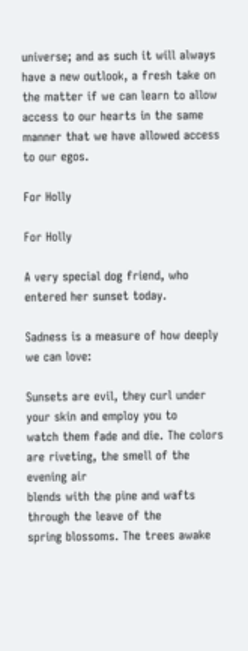universe; and as such it will always have a new outlook, a fresh take on the matter if we can learn to allow access to our hearts in the same manner that we have allowed access to our egos.

For Holly

For Holly

A very special dog friend, who entered her sunset today.

Sadness is a measure of how deeply we can love:

Sunsets are evil, they curl under your skin and employ you to
watch them fade and die. The colors are riveting, the smell of the evening air
blends with the pine and wafts through the leave of the
spring blossoms. The trees awake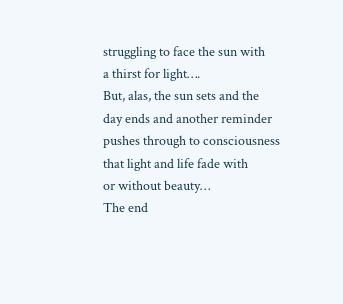struggling to face the sun with
a thirst for light….
But, alas, the sun sets and the day ends and another reminder
pushes through to consciousness that light and life fade with
or without beauty…
The end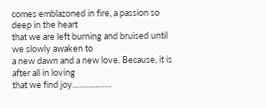comes emblazoned in fire, a passion so deep in the heart
that we are left burning and bruised until we slowly awaken to
a new dawn and a new love. Because, it is after all in loving
that we find joy……………..